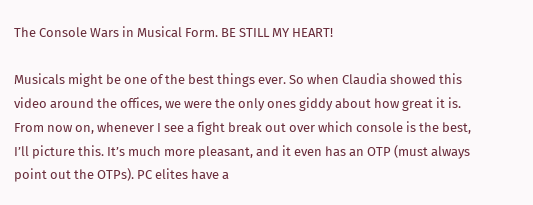The Console Wars in Musical Form. BE STILL MY HEART!

Musicals might be one of the best things ever. So when Claudia showed this video around the offices, we were the only ones giddy about how great it is. From now on, whenever I see a fight break out over which console is the best, I’ll picture this. It’s much more pleasant, and it even has an OTP (must always point out the OTPs). PC elites have a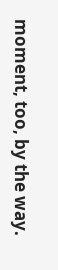moment, too, by the way.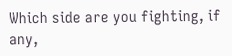Which side are you fighting, if any,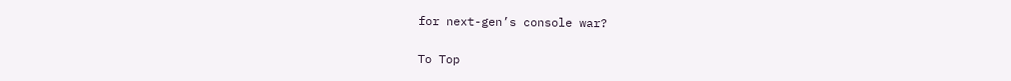for next-gen’s console war?

To Top